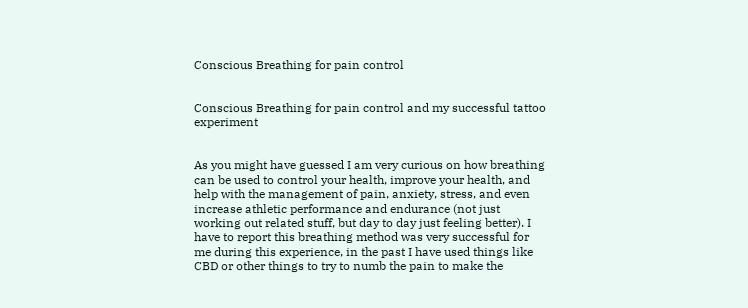Conscious Breathing for pain control


Conscious Breathing for pain control and my successful tattoo experiment


As you might have guessed I am very curious on how breathing can be used to control your health, improve your health, and help with the management of pain, anxiety, stress, and even increase athletic performance and endurance (not just working out related stuff, but day to day just feeling better). I have to report this breathing method was very successful for me during this experience, in the past I have used things like CBD or other things to try to numb the pain to make the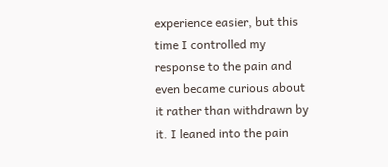experience easier, but this time I controlled my response to the pain and even became curious about it rather than withdrawn by it. I leaned into the pain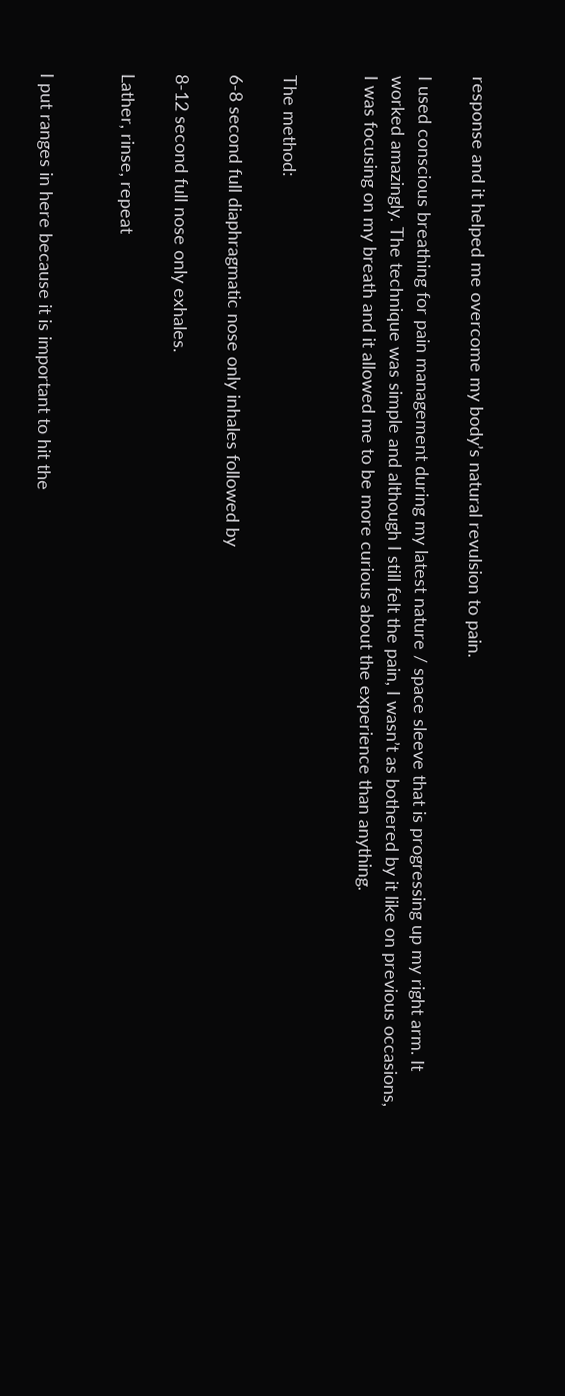response and it helped me overcome my body’s natural revulsion to pain.

I used conscious breathing for pain management during my latest nature / space sleeve that is progressing up my right arm. It worked amazingly. The technique was simple and although I still felt the pain, I wasn’t as bothered by it like on previous occasions, I was focusing on my breath and it allowed me to be more curious about the experience than anything.


The method:

6-8 second full diaphragmatic nose only inhales followed by

8-12 second full nose only exhales.

Lather, rinse, repeat


I put ranges in here because it is important to hit the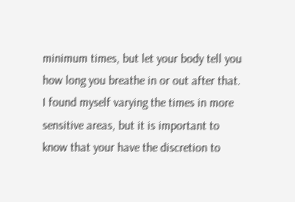minimum times, but let your body tell you how long you breathe in or out after that. I found myself varying the times in more sensitive areas, but it is important to know that your have the discretion to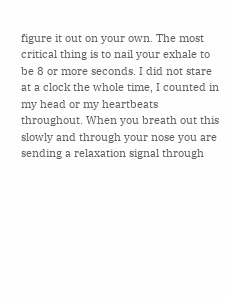figure it out on your own. The most critical thing is to nail your exhale to be 8 or more seconds. I did not stare at a clock the whole time, I counted in my head or my heartbeats throughout. When you breath out this slowly and through your nose you are sending a relaxation signal through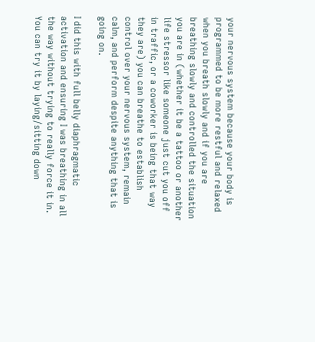your nervous system because your body is programmed to be more restful and relaxed when you breath slowly and if you are breathing slowly and controlled the situation you are in (whether it be a tattoo or another life stressor like someone just cut you off in traffic, or a coworker is being that way they are) you can breathe to establish control over your nervous system, remain calm, and perform despite anything that is going on.

I did this with full belly diaphragmatic activation and ensuring I was breathing in all the way without trying to really force it in. You can try it by laying/sitting down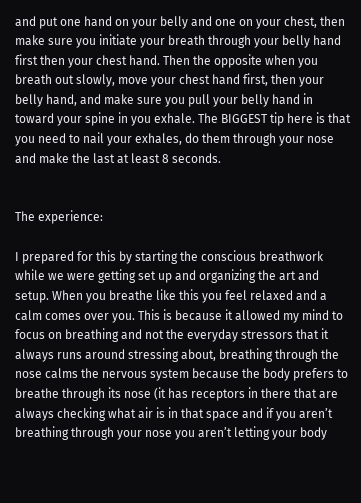and put one hand on your belly and one on your chest, then make sure you initiate your breath through your belly hand first then your chest hand. Then the opposite when you breath out slowly, move your chest hand first, then your belly hand, and make sure you pull your belly hand in toward your spine in you exhale. The BIGGEST tip here is that you need to nail your exhales, do them through your nose and make the last at least 8 seconds.


The experience:

I prepared for this by starting the conscious breathwork while we were getting set up and organizing the art and setup. When you breathe like this you feel relaxed and a calm comes over you. This is because it allowed my mind to focus on breathing and not the everyday stressors that it always runs around stressing about, breathing through the nose calms the nervous system because the body prefers to breathe through its nose (it has receptors in there that are always checking what air is in that space and if you aren’t breathing through your nose you aren’t letting your body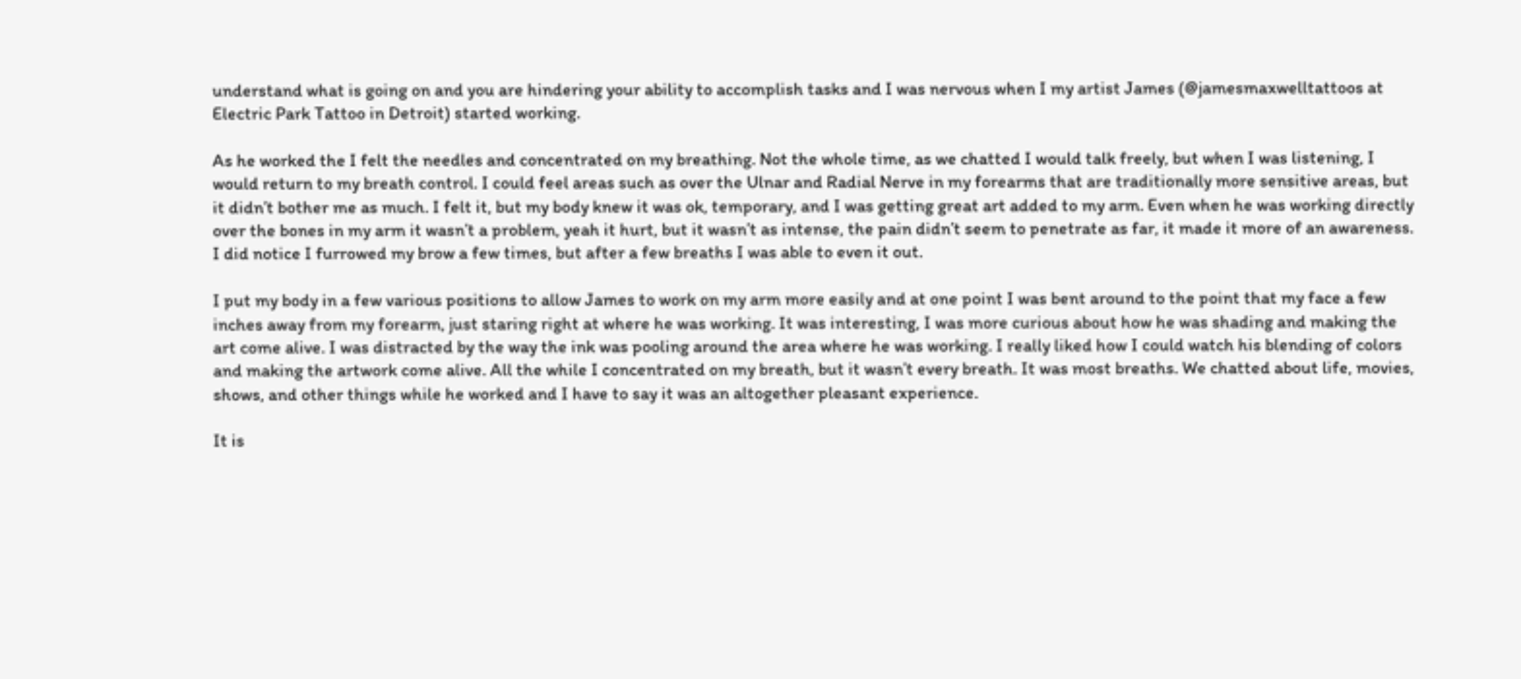understand what is going on and you are hindering your ability to accomplish tasks and I was nervous when I my artist James (@jamesmaxwelltattoos at Electric Park Tattoo in Detroit) started working.

As he worked the I felt the needles and concentrated on my breathing. Not the whole time, as we chatted I would talk freely, but when I was listening, I would return to my breath control. I could feel areas such as over the Ulnar and Radial Nerve in my forearms that are traditionally more sensitive areas, but it didn’t bother me as much. I felt it, but my body knew it was ok, temporary, and I was getting great art added to my arm. Even when he was working directly over the bones in my arm it wasn’t a problem, yeah it hurt, but it wasn’t as intense, the pain didn’t seem to penetrate as far, it made it more of an awareness. I did notice I furrowed my brow a few times, but after a few breaths I was able to even it out.

I put my body in a few various positions to allow James to work on my arm more easily and at one point I was bent around to the point that my face a few inches away from my forearm, just staring right at where he was working. It was interesting, I was more curious about how he was shading and making the art come alive. I was distracted by the way the ink was pooling around the area where he was working. I really liked how I could watch his blending of colors and making the artwork come alive. All the while I concentrated on my breath, but it wasn’t every breath. It was most breaths. We chatted about life, movies, shows, and other things while he worked and I have to say it was an altogether pleasant experience.

It is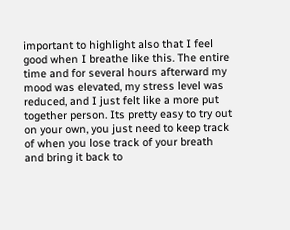important to highlight also that I feel good when I breathe like this. The entire time and for several hours afterward my mood was elevated, my stress level was reduced, and I just felt like a more put together person. Its pretty easy to try out on your own, you just need to keep track of when you lose track of your breath and bring it back to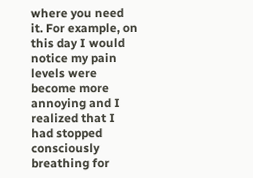where you need it. For example, on this day I would notice my pain levels were become more annoying and I realized that I had stopped consciously breathing for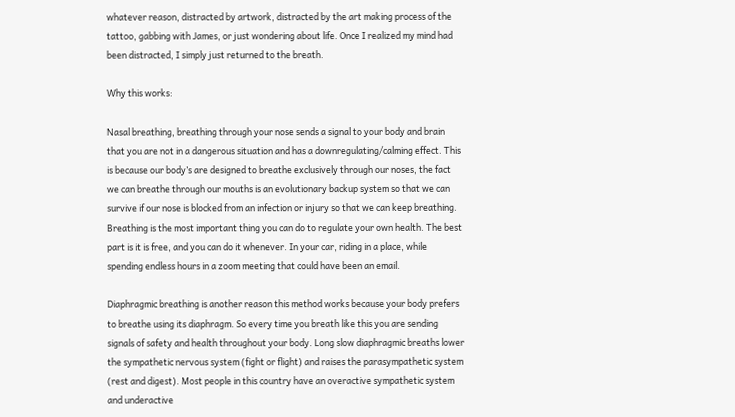whatever reason, distracted by artwork, distracted by the art making process of the tattoo, gabbing with James, or just wondering about life. Once I realized my mind had been distracted, I simply just returned to the breath.

Why this works:

Nasal breathing, breathing through your nose sends a signal to your body and brain that you are not in a dangerous situation and has a downregulating/calming effect. This is because our body’s are designed to breathe exclusively through our noses, the fact we can breathe through our mouths is an evolutionary backup system so that we can survive if our nose is blocked from an infection or injury so that we can keep breathing. Breathing is the most important thing you can do to regulate your own health. The best part is it is free, and you can do it whenever. In your car, riding in a place, while spending endless hours in a zoom meeting that could have been an email.

Diaphragmic breathing is another reason this method works because your body prefers to breathe using its diaphragm. So every time you breath like this you are sending signals of safety and health throughout your body. Long slow diaphragmic breaths lower the sympathetic nervous system (fight or flight) and raises the parasympathetic system (rest and digest). Most people in this country have an overactive sympathetic system and underactive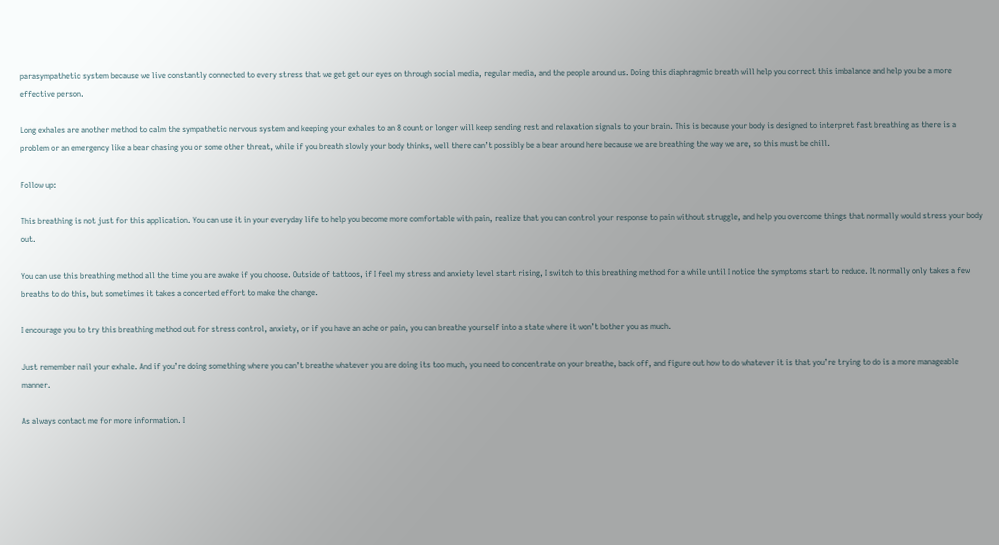parasympathetic system because we live constantly connected to every stress that we get get our eyes on through social media, regular media, and the people around us. Doing this diaphragmic breath will help you correct this imbalance and help you be a more effective person.

Long exhales are another method to calm the sympathetic nervous system and keeping your exhales to an 8 count or longer will keep sending rest and relaxation signals to your brain. This is because your body is designed to interpret fast breathing as there is a problem or an emergency like a bear chasing you or some other threat, while if you breath slowly your body thinks, well there can’t possibly be a bear around here because we are breathing the way we are, so this must be chill.

Follow up:

This breathing is not just for this application. You can use it in your everyday life to help you become more comfortable with pain, realize that you can control your response to pain without struggle, and help you overcome things that normally would stress your body out.

You can use this breathing method all the time you are awake if you choose. Outside of tattoos, if I feel my stress and anxiety level start rising, I switch to this breathing method for a while until I notice the symptoms start to reduce. It normally only takes a few breaths to do this, but sometimes it takes a concerted effort to make the change.

I encourage you to try this breathing method out for stress control, anxiety, or if you have an ache or pain, you can breathe yourself into a state where it won’t bother you as much.

Just remember nail your exhale. And if you’re doing something where you can’t breathe whatever you are doing its too much, you need to concentrate on your breathe, back off, and figure out how to do whatever it is that you’re trying to do is a more manageable manner.

As always contact me for more information. I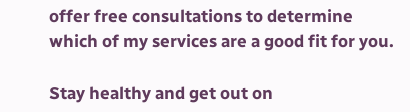offer free consultations to determine which of my services are a good fit for you.

Stay healthy and get out on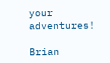your adventures!

Brian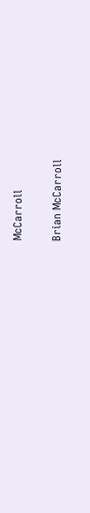McCarroll

Brian McCarroll